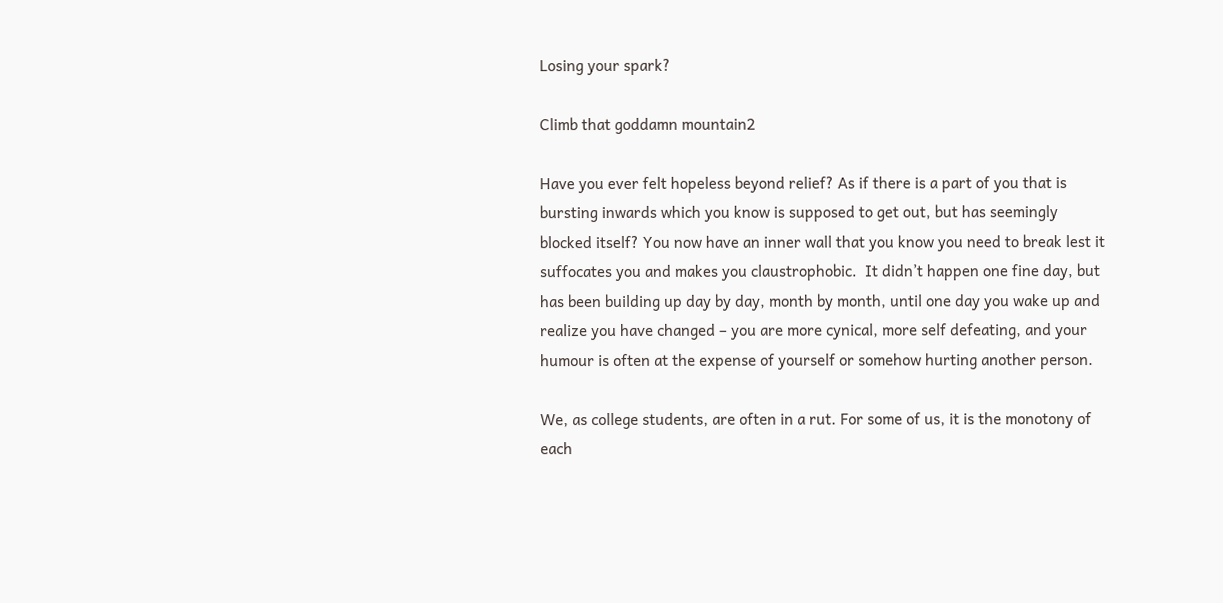Losing your spark?

Climb that goddamn mountain2

Have you ever felt hopeless beyond relief? As if there is a part of you that is bursting inwards which you know is supposed to get out, but has seemingly blocked itself? You now have an inner wall that you know you need to break lest it suffocates you and makes you claustrophobic.  It didn’t happen one fine day, but has been building up day by day, month by month, until one day you wake up and realize you have changed – you are more cynical, more self defeating, and your humour is often at the expense of yourself or somehow hurting another person.

We, as college students, are often in a rut. For some of us, it is the monotony of each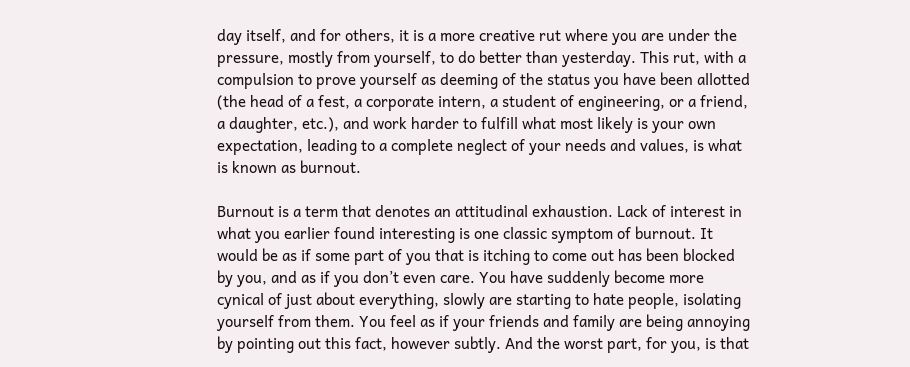day itself, and for others, it is a more creative rut where you are under the pressure, mostly from yourself, to do better than yesterday. This rut, with a compulsion to prove yourself as deeming of the status you have been allotted (the head of a fest, a corporate intern, a student of engineering, or a friend, a daughter, etc.), and work harder to fulfill what most likely is your own expectation, leading to a complete neglect of your needs and values, is what is known as burnout.

Burnout is a term that denotes an attitudinal exhaustion. Lack of interest in what you earlier found interesting is one classic symptom of burnout. It would be as if some part of you that is itching to come out has been blocked by you, and as if you don’t even care. You have suddenly become more cynical of just about everything, slowly are starting to hate people, isolating yourself from them. You feel as if your friends and family are being annoying by pointing out this fact, however subtly. And the worst part, for you, is that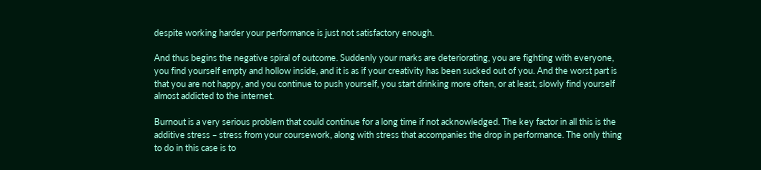despite working harder your performance is just not satisfactory enough.

And thus begins the negative spiral of outcome. Suddenly your marks are deteriorating, you are fighting with everyone, you find yourself empty and hollow inside, and it is as if your creativity has been sucked out of you. And the worst part is that you are not happy, and you continue to push yourself, you start drinking more often, or at least, slowly find yourself almost addicted to the internet.

Burnout is a very serious problem that could continue for a long time if not acknowledged. The key factor in all this is the additive stress – stress from your coursework, along with stress that accompanies the drop in performance. The only thing to do in this case is to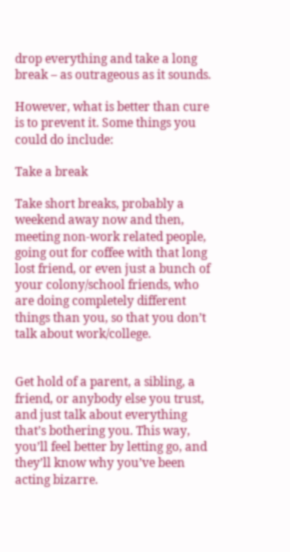drop everything and take a long break – as outrageous as it sounds.

However, what is better than cure is to prevent it. Some things you could do include:

Take a break

Take short breaks, probably a weekend away now and then, meeting non-work related people, going out for coffee with that long lost friend, or even just a bunch of your colony/school friends, who are doing completely different things than you, so that you don’t talk about work/college.


Get hold of a parent, a sibling, a friend, or anybody else you trust, and just talk about everything that’s bothering you. This way, you’ll feel better by letting go, and they’ll know why you’ve been acting bizarre.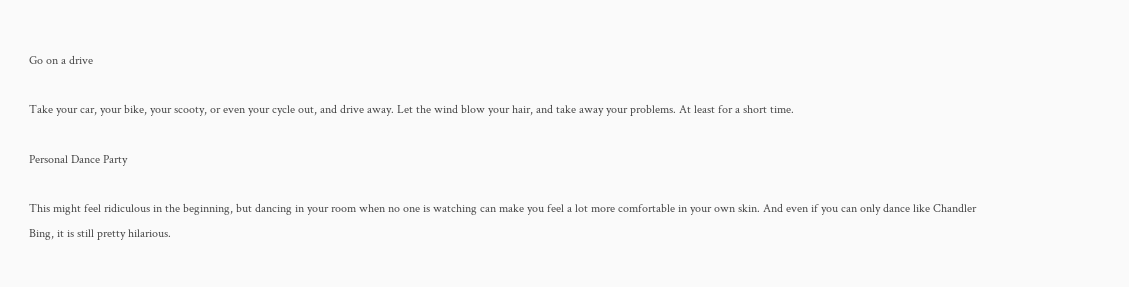Go on a drive

Take your car, your bike, your scooty, or even your cycle out, and drive away. Let the wind blow your hair, and take away your problems. At least for a short time.

Personal Dance Party

This might feel ridiculous in the beginning, but dancing in your room when no one is watching can make you feel a lot more comfortable in your own skin. And even if you can only dance like Chandler Bing, it is still pretty hilarious.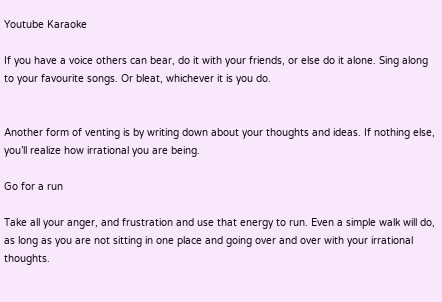Youtube Karaoke

If you have a voice others can bear, do it with your friends, or else do it alone. Sing along to your favourite songs. Or bleat, whichever it is you do.


Another form of venting is by writing down about your thoughts and ideas. If nothing else, you’ll realize how irrational you are being.

Go for a run

Take all your anger, and frustration and use that energy to run. Even a simple walk will do, as long as you are not sitting in one place and going over and over with your irrational thoughts.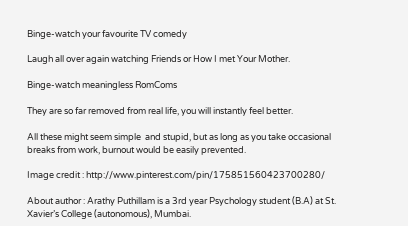Binge-watch your favourite TV comedy

Laugh all over again watching Friends or How I met Your Mother.

Binge-watch meaningless RomComs

They are so far removed from real life, you will instantly feel better.

All these might seem simple  and stupid, but as long as you take occasional breaks from work, burnout would be easily prevented.

Image credit : http://www.pinterest.com/pin/175851560423700280/

About author : Arathy Puthillam is a 3rd year Psychology student (B.A) at St. Xavier’s College (autonomous), Mumbai.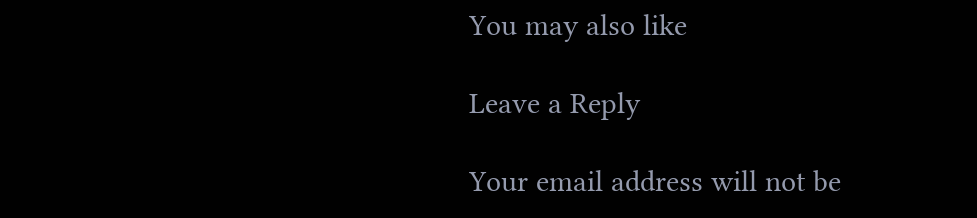You may also like

Leave a Reply

Your email address will not be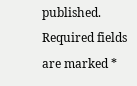published. Required fields are marked *